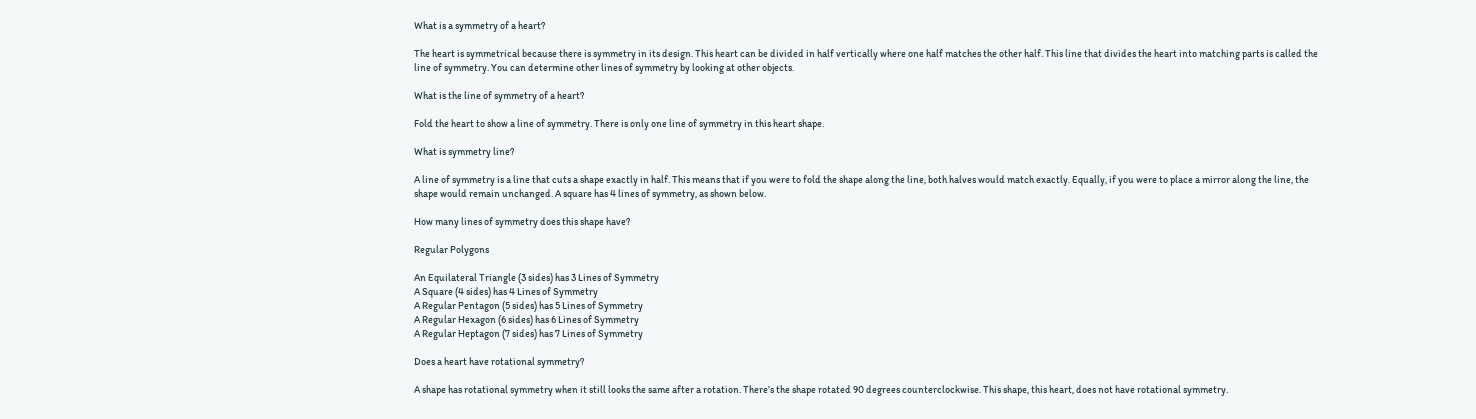What is a symmetry of a heart?

The heart is symmetrical because there is symmetry in its design. This heart can be divided in half vertically where one half matches the other half. This line that divides the heart into matching parts is called the line of symmetry. You can determine other lines of symmetry by looking at other objects.

What is the line of symmetry of a heart?

Fold the heart to show a line of symmetry. There is only one line of symmetry in this heart shape.

What is symmetry line?

A line of symmetry is a line that cuts a shape exactly in half. This means that if you were to fold the shape along the line, both halves would match exactly. Equally, if you were to place a mirror along the line, the shape would remain unchanged. A square has 4 lines of symmetry, as shown below.

How many lines of symmetry does this shape have?

Regular Polygons

An Equilateral Triangle (3 sides) has 3 Lines of Symmetry
A Square (4 sides) has 4 Lines of Symmetry
A Regular Pentagon (5 sides) has 5 Lines of Symmetry
A Regular Hexagon (6 sides) has 6 Lines of Symmetry
A Regular Heptagon (7 sides) has 7 Lines of Symmetry

Does a heart have rotational symmetry?

A shape has rotational symmetry when it still looks the same after a rotation. There’s the shape rotated 90 degrees counterclockwise. This shape, this heart, does not have rotational symmetry.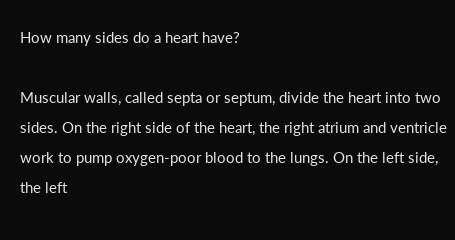How many sides do a heart have?

Muscular walls, called septa or septum, divide the heart into two sides. On the right side of the heart, the right atrium and ventricle work to pump oxygen-poor blood to the lungs. On the left side, the left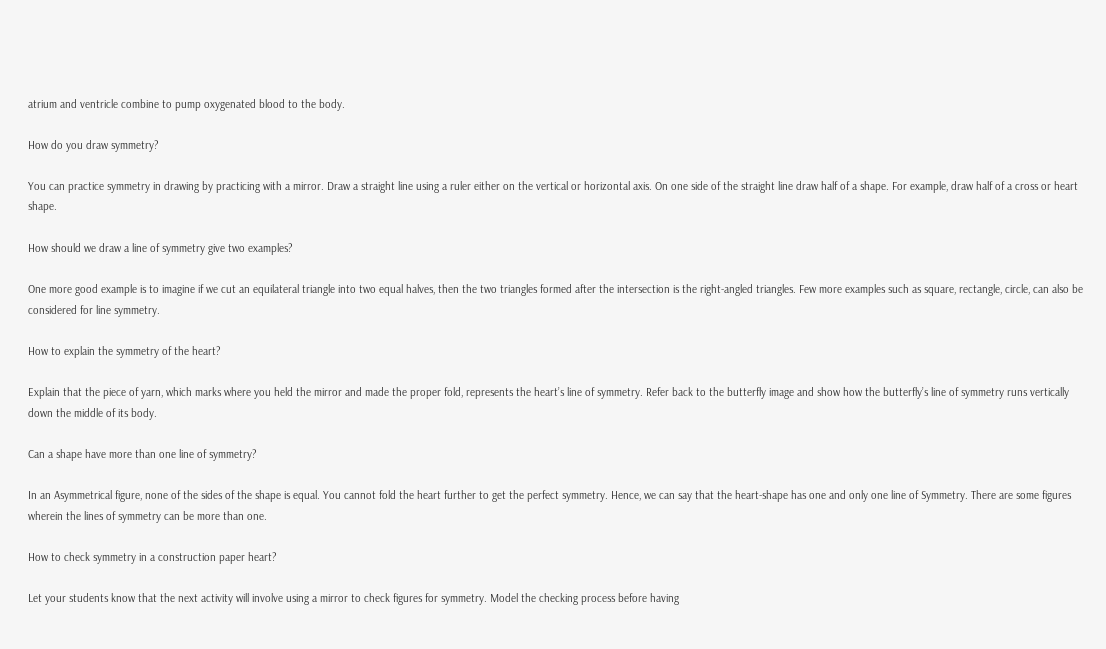atrium and ventricle combine to pump oxygenated blood to the body.

How do you draw symmetry?

You can practice symmetry in drawing by practicing with a mirror. Draw a straight line using a ruler either on the vertical or horizontal axis. On one side of the straight line draw half of a shape. For example, draw half of a cross or heart shape.

How should we draw a line of symmetry give two examples?

One more good example is to imagine if we cut an equilateral triangle into two equal halves, then the two triangles formed after the intersection is the right-angled triangles. Few more examples such as square, rectangle, circle, can also be considered for line symmetry.

How to explain the symmetry of the heart?

Explain that the piece of yarn, which marks where you held the mirror and made the proper fold, represents the heart’s line of symmetry. Refer back to the butterfly image and show how the butterfly’s line of symmetry runs vertically down the middle of its body.

Can a shape have more than one line of symmetry?

In an Asymmetrical figure, none of the sides of the shape is equal. You cannot fold the heart further to get the perfect symmetry. Hence, we can say that the heart-shape has one and only one line of Symmetry. There are some figures wherein the lines of symmetry can be more than one.

How to check symmetry in a construction paper heart?

Let your students know that the next activity will involve using a mirror to check figures for symmetry. Model the checking process before having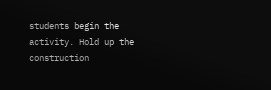students begin the activity. Hold up the construction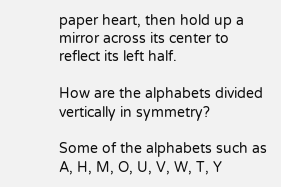paper heart, then hold up a mirror across its center to reflect its left half.

How are the alphabets divided vertically in symmetry?

Some of the alphabets such as A, H, M, O, U, V, W, T, Y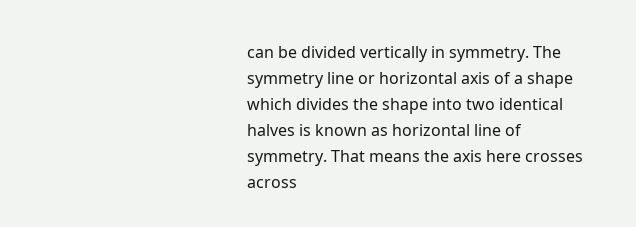can be divided vertically in symmetry. The symmetry line or horizontal axis of a shape which divides the shape into two identical halves is known as horizontal line of symmetry. That means the axis here crosses across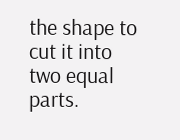the shape to cut it into two equal parts.